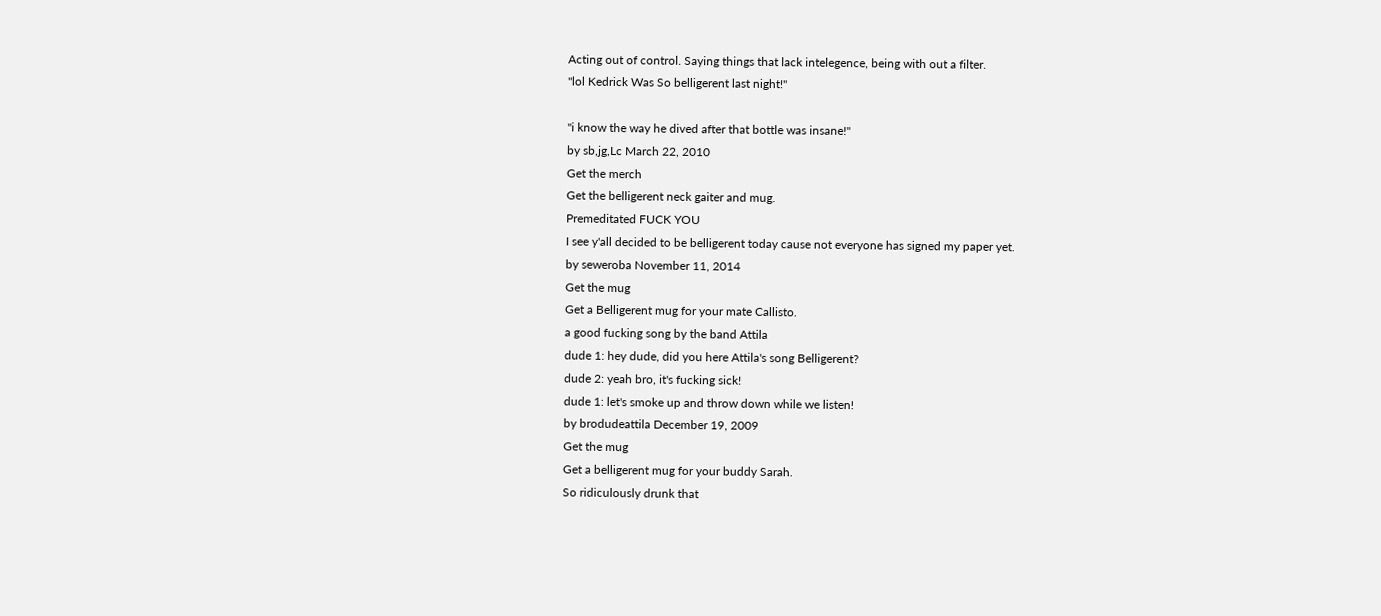Acting out of control. Saying things that lack intelegence, being with out a filter.
"lol Kedrick Was So belligerent last night!"

"i know the way he dived after that bottle was insane!"
by sb,jg,Lc March 22, 2010
Get the merch
Get the belligerent neck gaiter and mug.
Premeditated FUCK YOU
I see y'all decided to be belligerent today cause not everyone has signed my paper yet.
by seweroba November 11, 2014
Get the mug
Get a Belligerent mug for your mate Callisto.
a good fucking song by the band Attila
dude 1: hey dude, did you here Attila's song Belligerent?
dude 2: yeah bro, it's fucking sick!
dude 1: let's smoke up and throw down while we listen!
by brodudeattila December 19, 2009
Get the mug
Get a belligerent mug for your buddy Sarah.
So ridiculously drunk that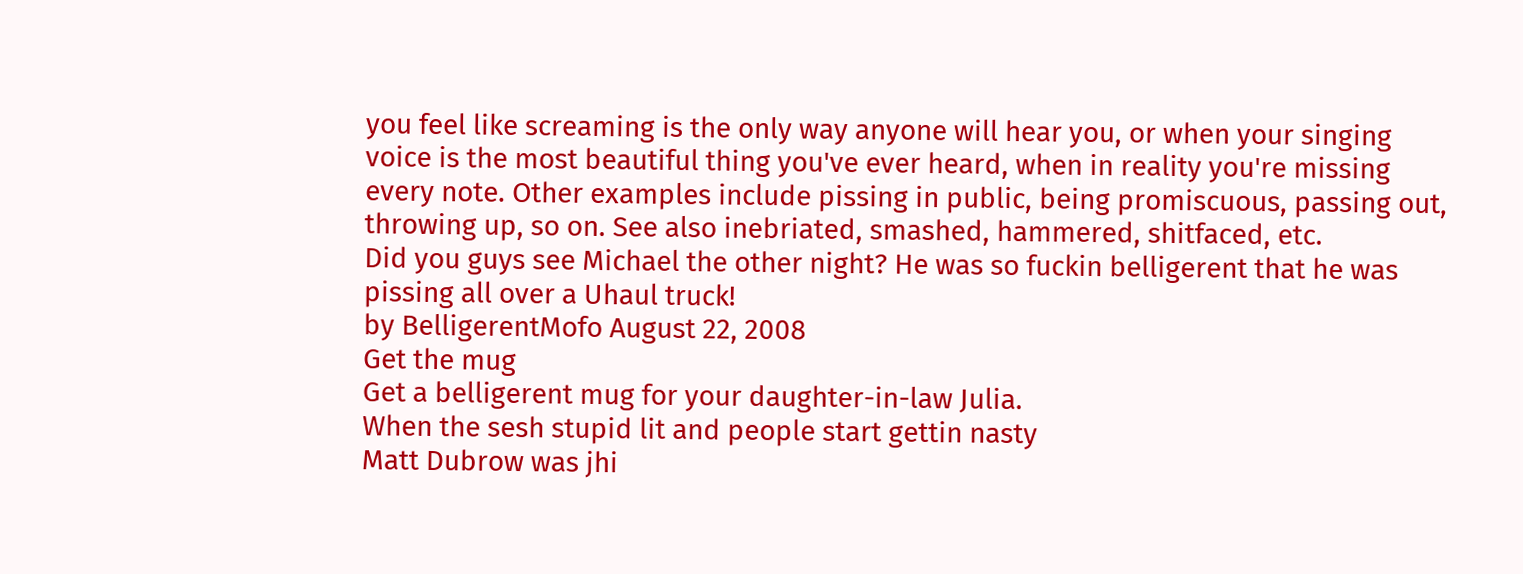you feel like screaming is the only way anyone will hear you, or when your singing voice is the most beautiful thing you've ever heard, when in reality you're missing every note. Other examples include pissing in public, being promiscuous, passing out, throwing up, so on. See also inebriated, smashed, hammered, shitfaced, etc.
Did you guys see Michael the other night? He was so fuckin belligerent that he was pissing all over a Uhaul truck!
by BelligerentMofo August 22, 2008
Get the mug
Get a belligerent mug for your daughter-in-law Julia.
When the sesh stupid lit and people start gettin nasty
Matt Dubrow was jhi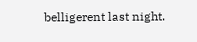belligerent last night.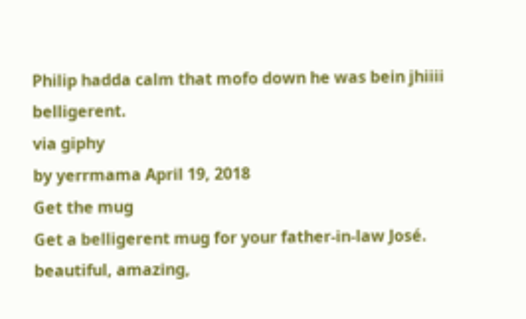Philip hadda calm that mofo down he was bein jhiiii belligerent.
via giphy
by yerrmama April 19, 2018
Get the mug
Get a belligerent mug for your father-in-law José.
beautiful, amazing,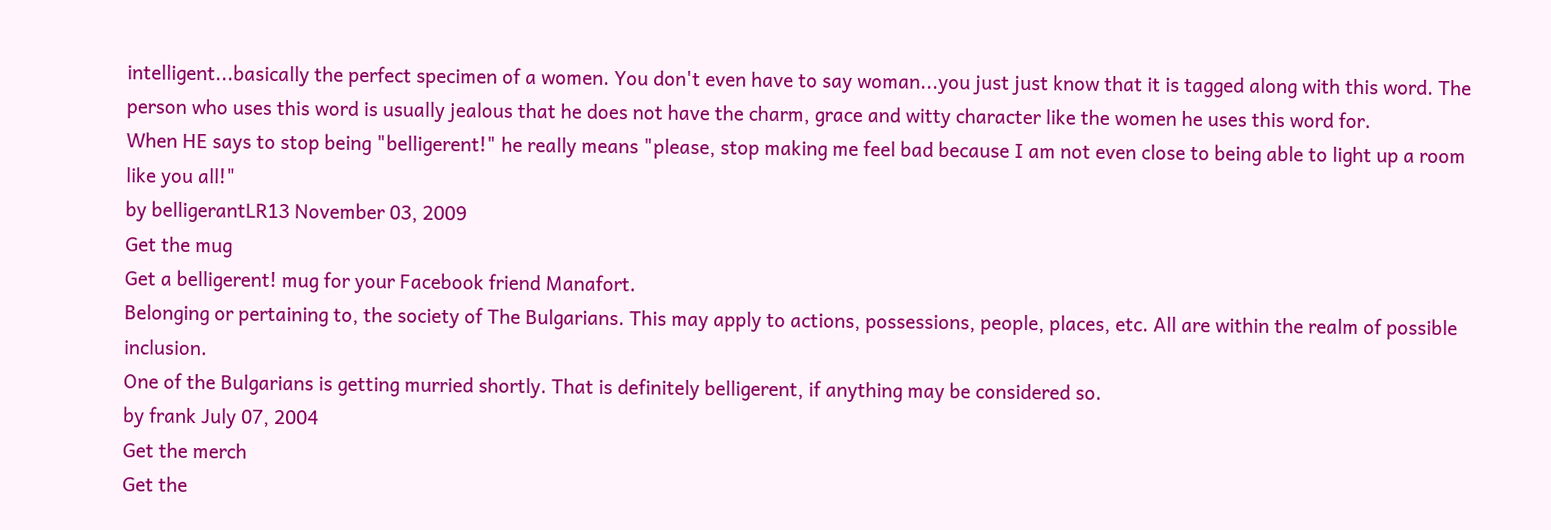intelligent...basically the perfect specimen of a women. You don't even have to say woman...you just just know that it is tagged along with this word. The person who uses this word is usually jealous that he does not have the charm, grace and witty character like the women he uses this word for.
When HE says to stop being "belligerent!" he really means "please, stop making me feel bad because I am not even close to being able to light up a room like you all!"
by belligerantLR13 November 03, 2009
Get the mug
Get a belligerent! mug for your Facebook friend Manafort.
Belonging or pertaining to, the society of The Bulgarians. This may apply to actions, possessions, people, places, etc. All are within the realm of possible inclusion.
One of the Bulgarians is getting murried shortly. That is definitely belligerent, if anything may be considered so.
by frank July 07, 2004
Get the merch
Get the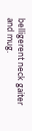belligerent neck gaiter and mug.